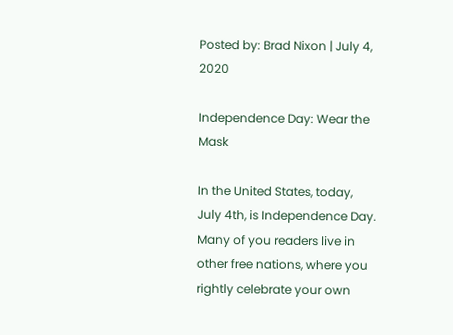Posted by: Brad Nixon | July 4, 2020

Independence Day: Wear the Mask

In the United States, today, July 4th, is Independence Day. Many of you readers live in other free nations, where you rightly celebrate your own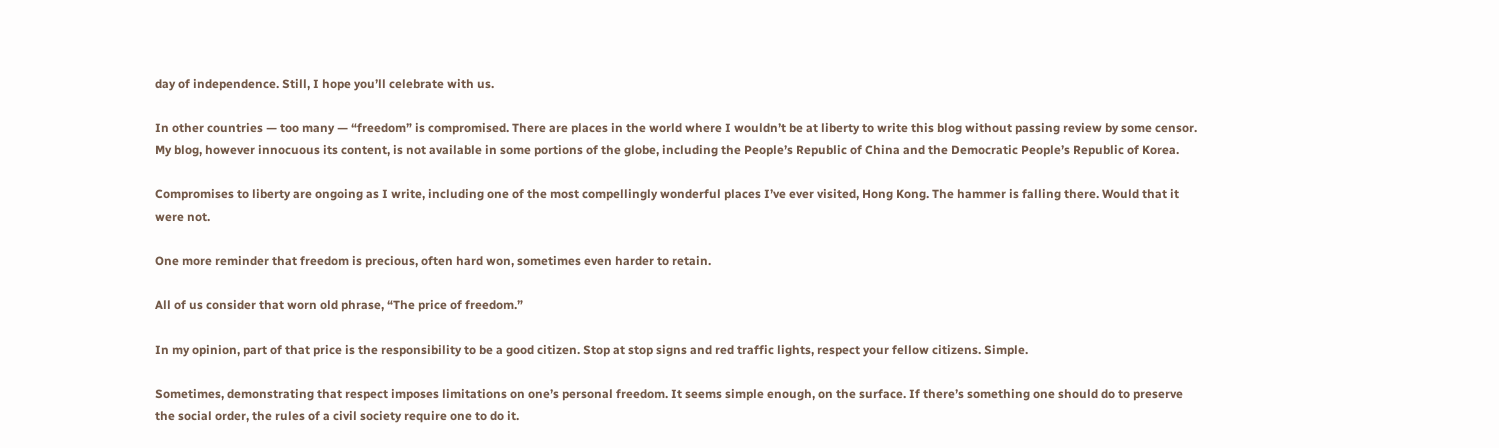day of independence. Still, I hope you’ll celebrate with us.

In other countries — too many — “freedom” is compromised. There are places in the world where I wouldn’t be at liberty to write this blog without passing review by some censor. My blog, however innocuous its content, is not available in some portions of the globe, including the People’s Republic of China and the Democratic People’s Republic of Korea.

Compromises to liberty are ongoing as I write, including one of the most compellingly wonderful places I’ve ever visited, Hong Kong. The hammer is falling there. Would that it were not.

One more reminder that freedom is precious, often hard won, sometimes even harder to retain.

All of us consider that worn old phrase, “The price of freedom.”

In my opinion, part of that price is the responsibility to be a good citizen. Stop at stop signs and red traffic lights, respect your fellow citizens. Simple.

Sometimes, demonstrating that respect imposes limitations on one’s personal freedom. It seems simple enough, on the surface. If there’s something one should do to preserve the social order, the rules of a civil society require one to do it.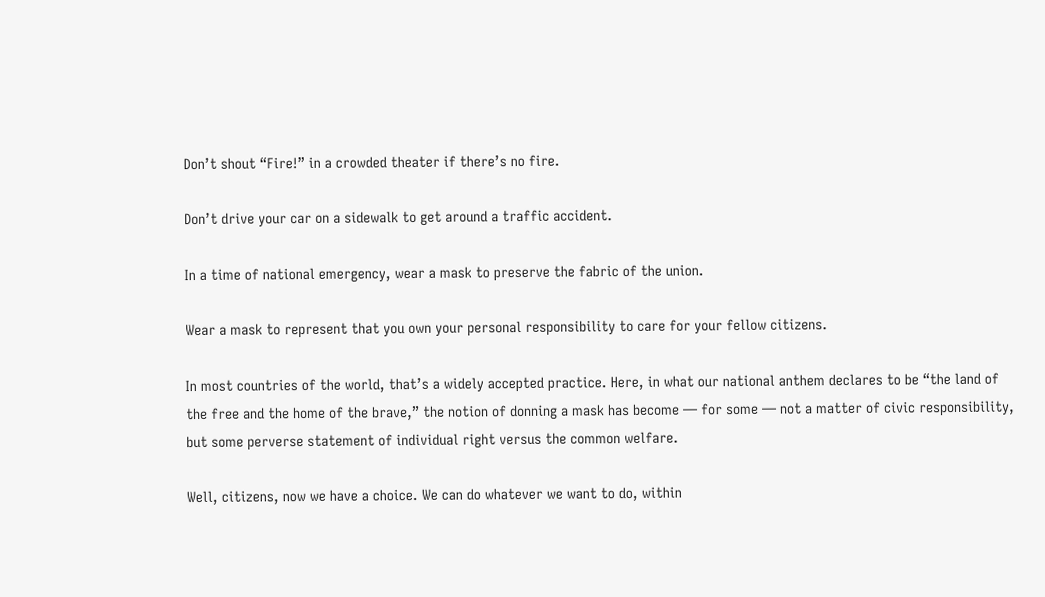Don’t shout “Fire!” in a crowded theater if there’s no fire.

Don’t drive your car on a sidewalk to get around a traffic accident.

In a time of national emergency, wear a mask to preserve the fabric of the union.

Wear a mask to represent that you own your personal responsibility to care for your fellow citizens.

In most countries of the world, that’s a widely accepted practice. Here, in what our national anthem declares to be “the land of the free and the home of the brave,” the notion of donning a mask has become — for some — not a matter of civic responsibility, but some perverse statement of individual right versus the common welfare.

Well, citizens, now we have a choice. We can do whatever we want to do, within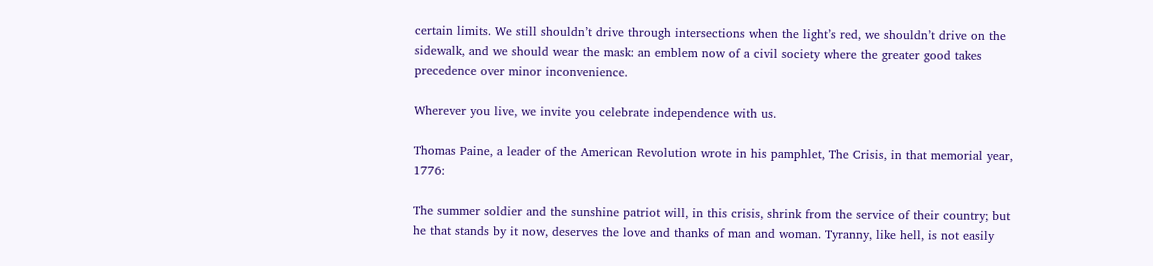certain limits. We still shouldn’t drive through intersections when the light’s red, we shouldn’t drive on the sidewalk, and we should wear the mask: an emblem now of a civil society where the greater good takes precedence over minor inconvenience.

Wherever you live, we invite you celebrate independence with us.

Thomas Paine, a leader of the American Revolution wrote in his pamphlet, The Crisis, in that memorial year, 1776:

The summer soldier and the sunshine patriot will, in this crisis, shrink from the service of their country; but he that stands by it now, deserves the love and thanks of man and woman. Tyranny, like hell, is not easily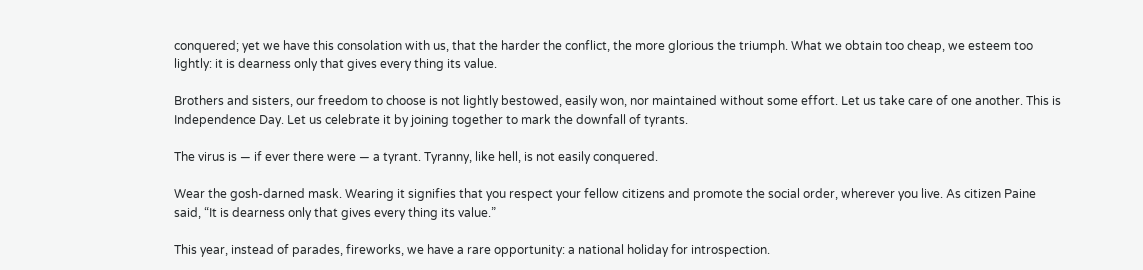conquered; yet we have this consolation with us, that the harder the conflict, the more glorious the triumph. What we obtain too cheap, we esteem too lightly: it is dearness only that gives every thing its value.

Brothers and sisters, our freedom to choose is not lightly bestowed, easily won, nor maintained without some effort. Let us take care of one another. This is Independence Day. Let us celebrate it by joining together to mark the downfall of tyrants.

The virus is — if ever there were — a tyrant. Tyranny, like hell, is not easily conquered.

Wear the gosh-darned mask. Wearing it signifies that you respect your fellow citizens and promote the social order, wherever you live. As citizen Paine said, “It is dearness only that gives every thing its value.”

This year, instead of parades, fireworks, we have a rare opportunity: a national holiday for introspection.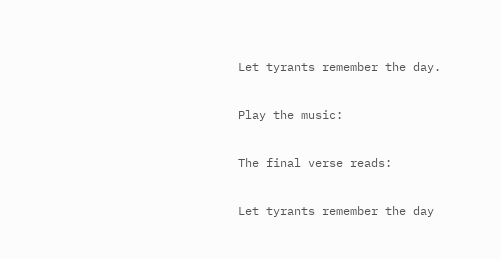Let tyrants remember the day.

Play the music:

The final verse reads:

Let tyrants remember the day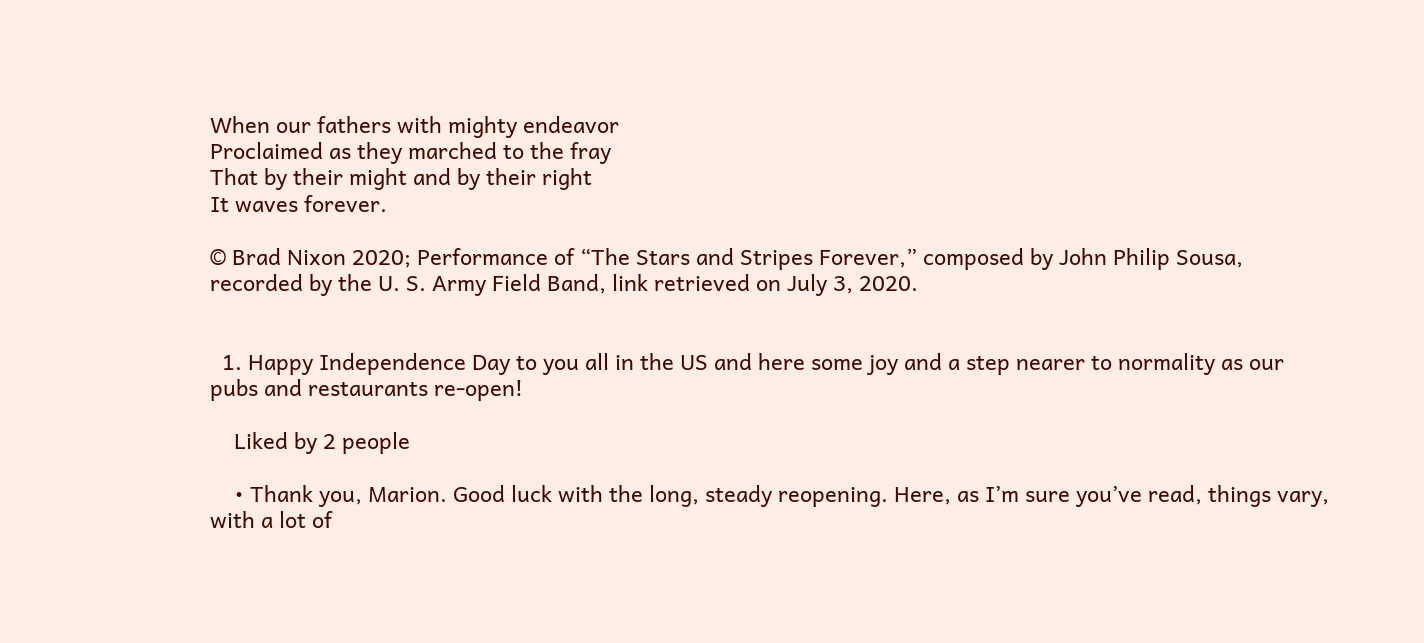When our fathers with mighty endeavor
Proclaimed as they marched to the fray
That by their might and by their right
It waves forever.

© Brad Nixon 2020; Performance of “The Stars and Stripes Forever,” composed by John Philip Sousa, recorded by the U. S. Army Field Band, link retrieved on July 3, 2020.


  1. Happy Independence Day to you all in the US and here some joy and a step nearer to normality as our pubs and restaurants re-open!

    Liked by 2 people

    • Thank you, Marion. Good luck with the long, steady reopening. Here, as I’m sure you’ve read, things vary, with a lot of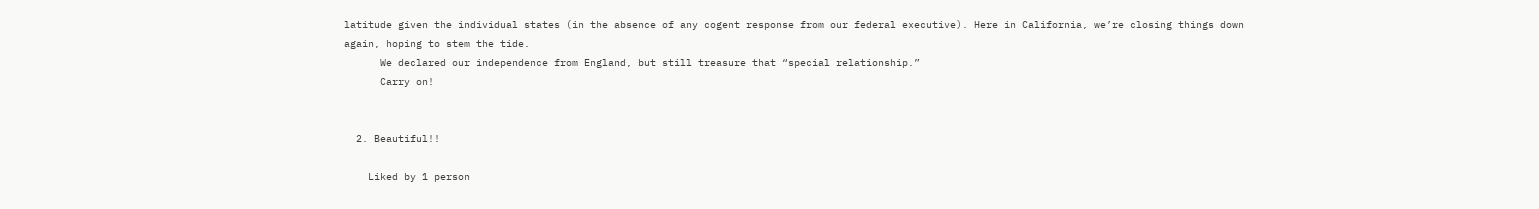latitude given the individual states (in the absence of any cogent response from our federal executive). Here in California, we’re closing things down again, hoping to stem the tide.
      We declared our independence from England, but still treasure that “special relationship.”
      Carry on!


  2. Beautiful!!

    Liked by 1 person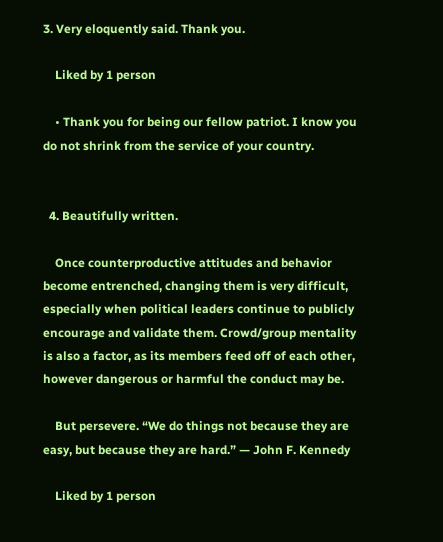3. Very eloquently said. Thank you.

    Liked by 1 person

    • Thank you for being our fellow patriot. I know you do not shrink from the service of your country.


  4. Beautifully written.

    Once counterproductive attitudes and behavior become entrenched, changing them is very difficult, especially when political leaders continue to publicly encourage and validate them. Crowd/group mentality is also a factor, as its members feed off of each other, however dangerous or harmful the conduct may be.

    But persevere. “We do things not because they are easy, but because they are hard.” — John F. Kennedy

    Liked by 1 person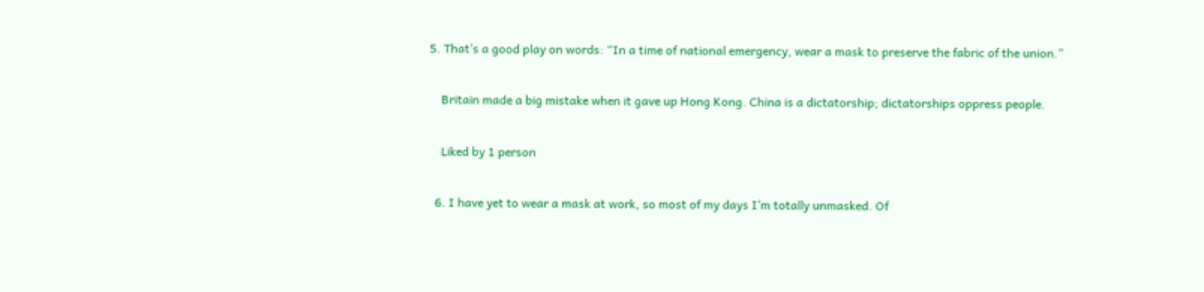5. That’s a good play on words: “In a time of national emergency, wear a mask to preserve the fabric of the union.”

    Britain made a big mistake when it gave up Hong Kong. China is a dictatorship; dictatorships oppress people.

    Liked by 1 person

  6. I have yet to wear a mask at work, so most of my days I’m totally unmasked. Of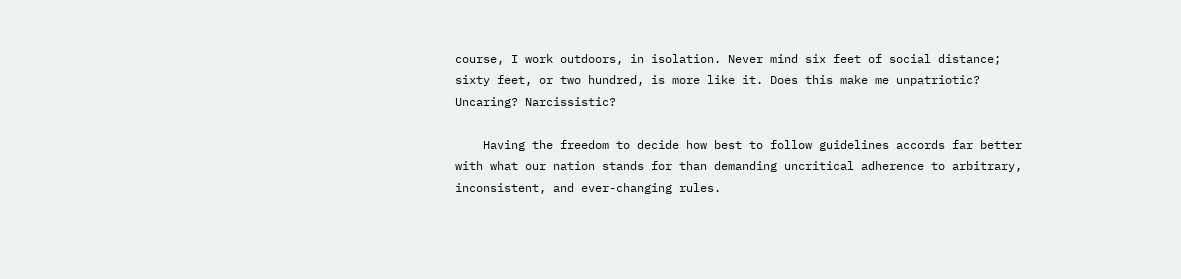course, I work outdoors, in isolation. Never mind six feet of social distance; sixty feet, or two hundred, is more like it. Does this make me unpatriotic? Uncaring? Narcissistic?

    Having the freedom to decide how best to follow guidelines accords far better with what our nation stands for than demanding uncritical adherence to arbitrary, inconsistent, and ever-changing rules.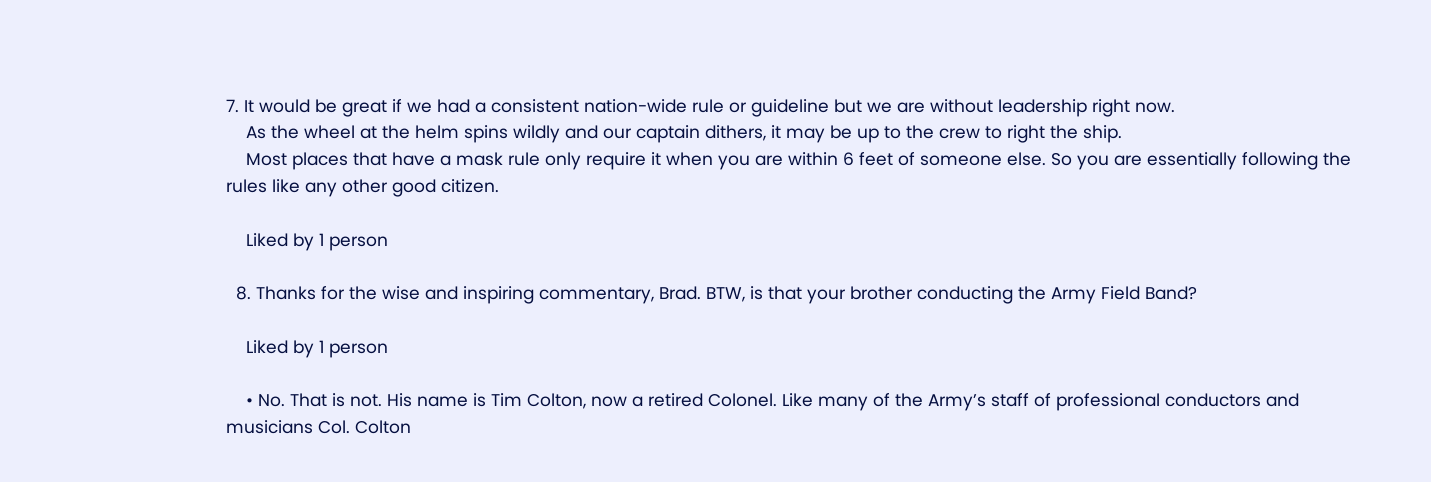7. It would be great if we had a consistent nation-wide rule or guideline but we are without leadership right now.
    As the wheel at the helm spins wildly and our captain dithers, it may be up to the crew to right the ship.
    Most places that have a mask rule only require it when you are within 6 feet of someone else. So you are essentially following the rules like any other good citizen.

    Liked by 1 person

  8. Thanks for the wise and inspiring commentary, Brad. BTW, is that your brother conducting the Army Field Band?

    Liked by 1 person

    • No. That is not. His name is Tim Colton, now a retired Colonel. Like many of the Army’s staff of professional conductors and musicians Col. Colton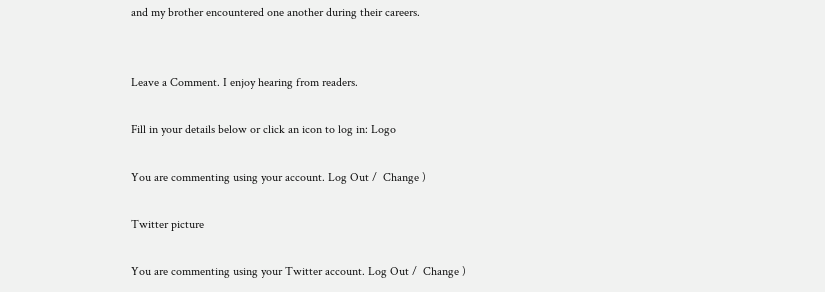and my brother encountered one another during their careers.


Leave a Comment. I enjoy hearing from readers.

Fill in your details below or click an icon to log in: Logo

You are commenting using your account. Log Out /  Change )

Twitter picture

You are commenting using your Twitter account. Log Out /  Change )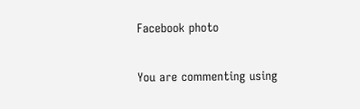Facebook photo

You are commenting using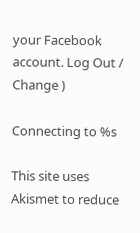your Facebook account. Log Out /  Change )

Connecting to %s

This site uses Akismet to reduce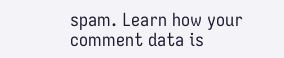spam. Learn how your comment data is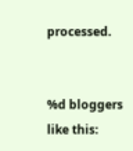processed.


%d bloggers like this: